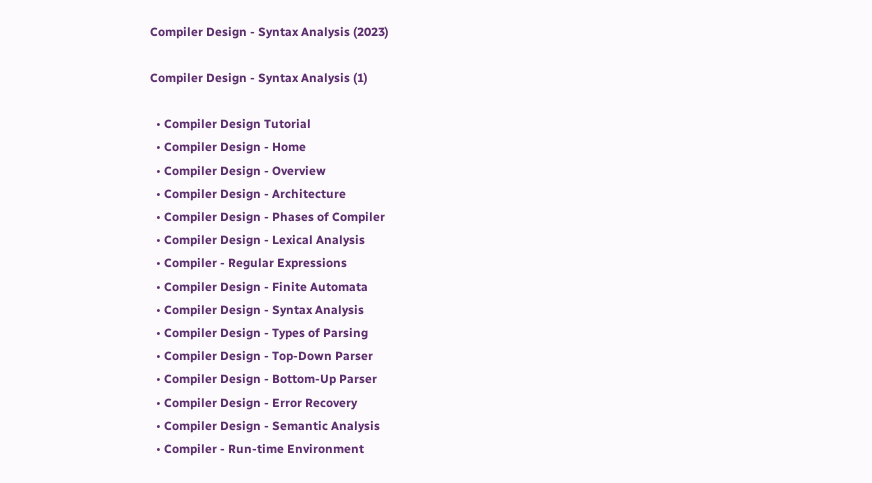Compiler Design - Syntax Analysis (2023)

Compiler Design - Syntax Analysis (1)

  • Compiler Design Tutorial
  • Compiler Design - Home
  • Compiler Design - Overview
  • Compiler Design - Architecture
  • Compiler Design - Phases of Compiler
  • Compiler Design - Lexical Analysis
  • Compiler - Regular Expressions
  • Compiler Design - Finite Automata
  • Compiler Design - Syntax Analysis
  • Compiler Design - Types of Parsing
  • Compiler Design - Top-Down Parser
  • Compiler Design - Bottom-Up Parser
  • Compiler Design - Error Recovery
  • Compiler Design - Semantic Analysis
  • Compiler - Run-time Environment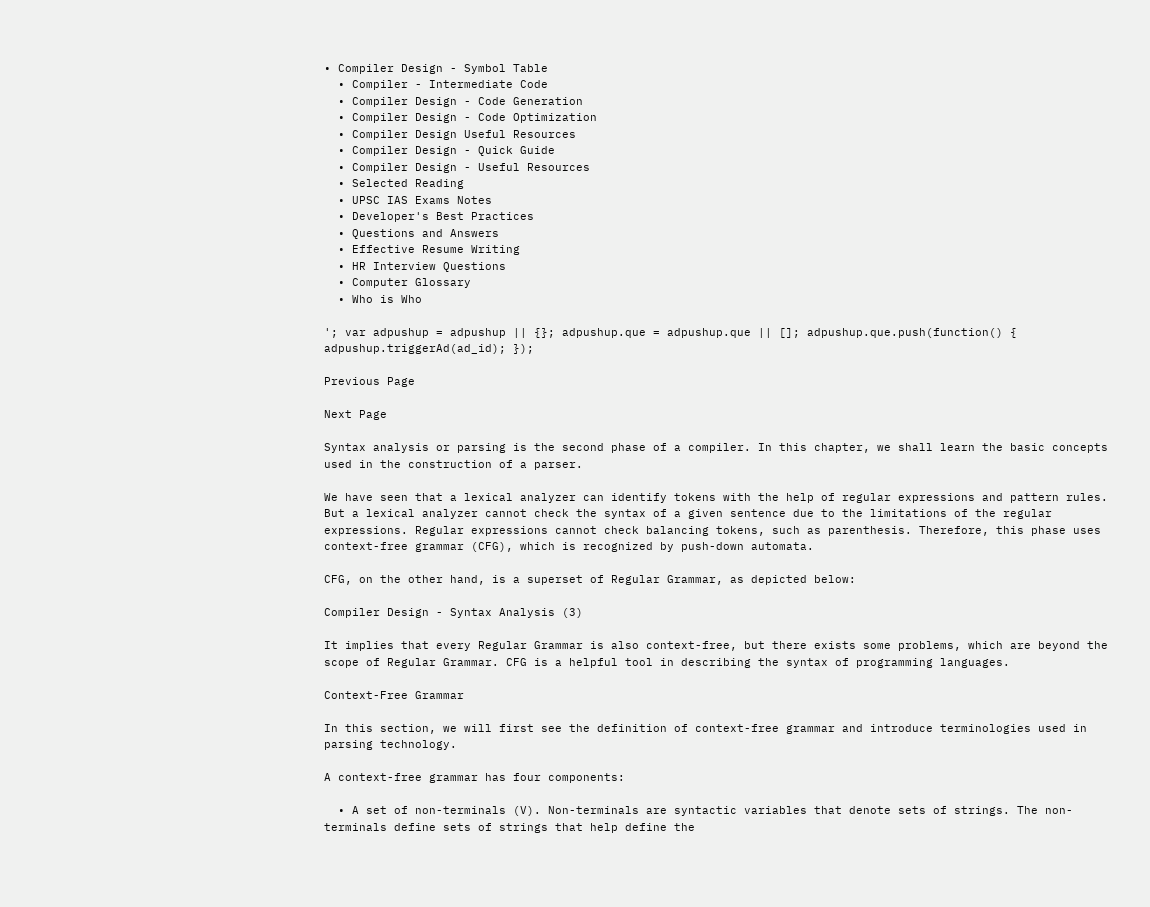• Compiler Design - Symbol Table
  • Compiler - Intermediate Code
  • Compiler Design - Code Generation
  • Compiler Design - Code Optimization
  • Compiler Design Useful Resources
  • Compiler Design - Quick Guide
  • Compiler Design - Useful Resources
  • Selected Reading
  • UPSC IAS Exams Notes
  • Developer's Best Practices
  • Questions and Answers
  • Effective Resume Writing
  • HR Interview Questions
  • Computer Glossary
  • Who is Who

'; var adpushup = adpushup || {}; adpushup.que = adpushup.que || []; adpushup.que.push(function() { adpushup.triggerAd(ad_id); });

Previous Page

Next Page

Syntax analysis or parsing is the second phase of a compiler. In this chapter, we shall learn the basic concepts used in the construction of a parser.

We have seen that a lexical analyzer can identify tokens with the help of regular expressions and pattern rules. But a lexical analyzer cannot check the syntax of a given sentence due to the limitations of the regular expressions. Regular expressions cannot check balancing tokens, such as parenthesis. Therefore, this phase uses context-free grammar (CFG), which is recognized by push-down automata.

CFG, on the other hand, is a superset of Regular Grammar, as depicted below:

Compiler Design - Syntax Analysis (3)

It implies that every Regular Grammar is also context-free, but there exists some problems, which are beyond the scope of Regular Grammar. CFG is a helpful tool in describing the syntax of programming languages.

Context-Free Grammar

In this section, we will first see the definition of context-free grammar and introduce terminologies used in parsing technology.

A context-free grammar has four components:

  • A set of non-terminals (V). Non-terminals are syntactic variables that denote sets of strings. The non-terminals define sets of strings that help define the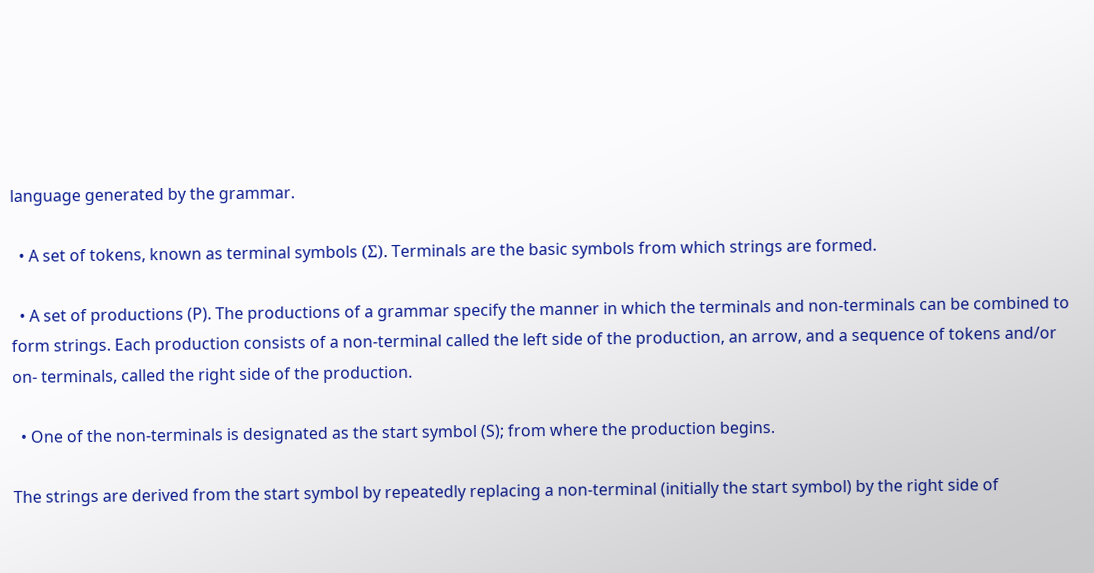language generated by the grammar.

  • A set of tokens, known as terminal symbols (Σ). Terminals are the basic symbols from which strings are formed.

  • A set of productions (P). The productions of a grammar specify the manner in which the terminals and non-terminals can be combined to form strings. Each production consists of a non-terminal called the left side of the production, an arrow, and a sequence of tokens and/or on- terminals, called the right side of the production.

  • One of the non-terminals is designated as the start symbol (S); from where the production begins.

The strings are derived from the start symbol by repeatedly replacing a non-terminal (initially the start symbol) by the right side of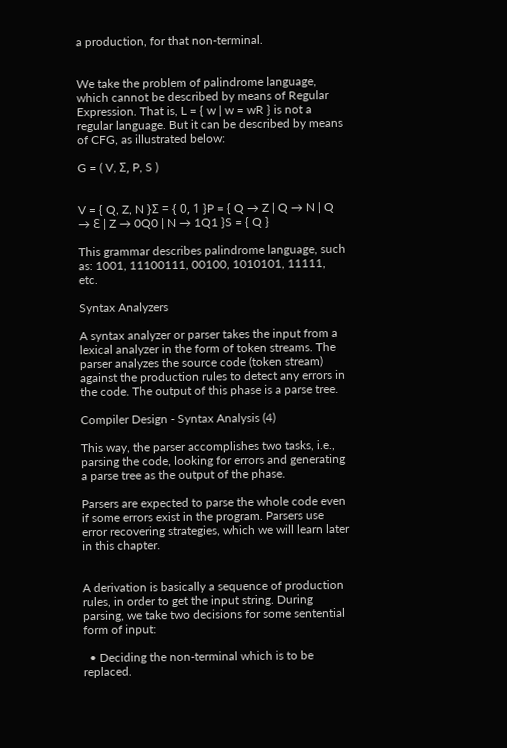a production, for that non-terminal.


We take the problem of palindrome language, which cannot be described by means of Regular Expression. That is, L = { w | w = wR } is not a regular language. But it can be described by means of CFG, as illustrated below:

G = ( V, Σ, P, S )


V = { Q, Z, N }Σ = { 0, 1 }P = { Q → Z | Q → N | Q → ℇ | Z → 0Q0 | N → 1Q1 }S = { Q }

This grammar describes palindrome language, such as: 1001, 11100111, 00100, 1010101, 11111, etc.

Syntax Analyzers

A syntax analyzer or parser takes the input from a lexical analyzer in the form of token streams. The parser analyzes the source code (token stream) against the production rules to detect any errors in the code. The output of this phase is a parse tree.

Compiler Design - Syntax Analysis (4)

This way, the parser accomplishes two tasks, i.e., parsing the code, looking for errors and generating a parse tree as the output of the phase.

Parsers are expected to parse the whole code even if some errors exist in the program. Parsers use error recovering strategies, which we will learn later in this chapter.


A derivation is basically a sequence of production rules, in order to get the input string. During parsing, we take two decisions for some sentential form of input:

  • Deciding the non-terminal which is to be replaced.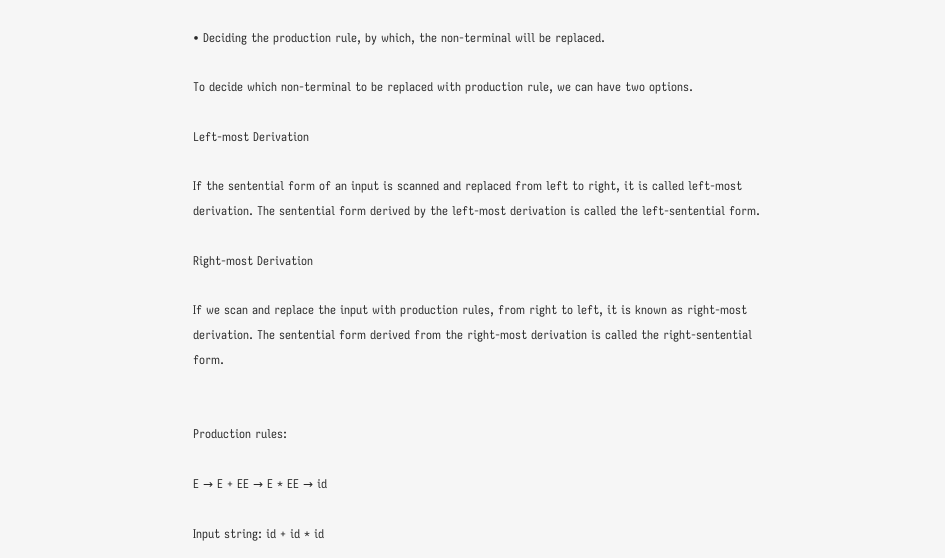• Deciding the production rule, by which, the non-terminal will be replaced.

To decide which non-terminal to be replaced with production rule, we can have two options.

Left-most Derivation

If the sentential form of an input is scanned and replaced from left to right, it is called left-most derivation. The sentential form derived by the left-most derivation is called the left-sentential form.

Right-most Derivation

If we scan and replace the input with production rules, from right to left, it is known as right-most derivation. The sentential form derived from the right-most derivation is called the right-sentential form.


Production rules:

E → E + EE → E * EE → id

Input string: id + id * id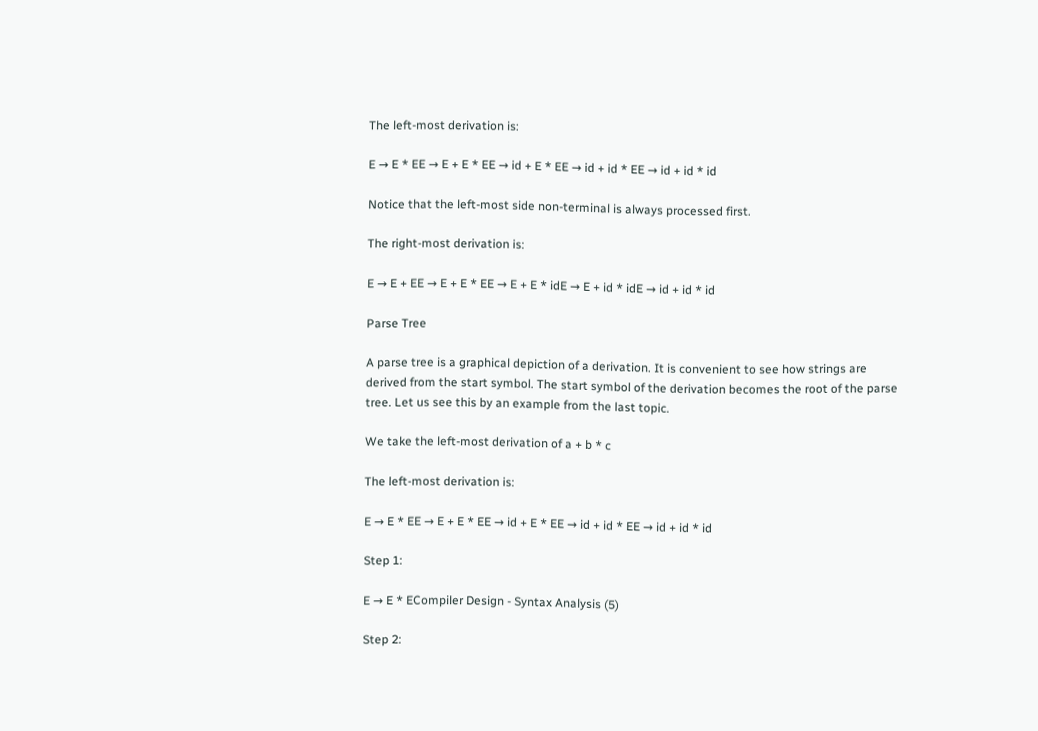The left-most derivation is:

E → E * EE → E + E * EE → id + E * EE → id + id * EE → id + id * id

Notice that the left-most side non-terminal is always processed first.

The right-most derivation is:

E → E + EE → E + E * EE → E + E * idE → E + id * idE → id + id * id

Parse Tree

A parse tree is a graphical depiction of a derivation. It is convenient to see how strings are derived from the start symbol. The start symbol of the derivation becomes the root of the parse tree. Let us see this by an example from the last topic.

We take the left-most derivation of a + b * c

The left-most derivation is:

E → E * EE → E + E * EE → id + E * EE → id + id * EE → id + id * id

Step 1:

E → E * ECompiler Design - Syntax Analysis (5)

Step 2: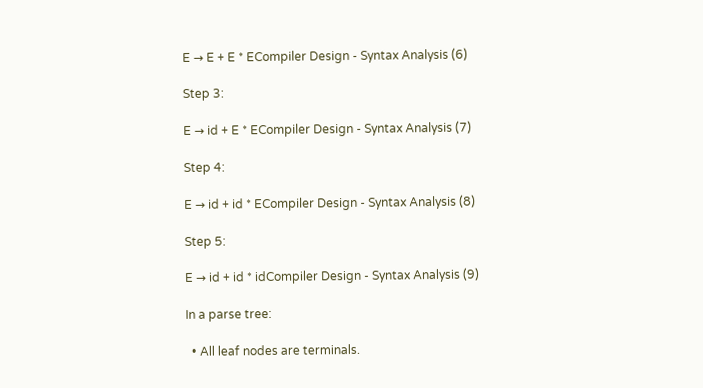E → E + E * ECompiler Design - Syntax Analysis (6)

Step 3:

E → id + E * ECompiler Design - Syntax Analysis (7)

Step 4:

E → id + id * ECompiler Design - Syntax Analysis (8)

Step 5:

E → id + id * idCompiler Design - Syntax Analysis (9)

In a parse tree:

  • All leaf nodes are terminals.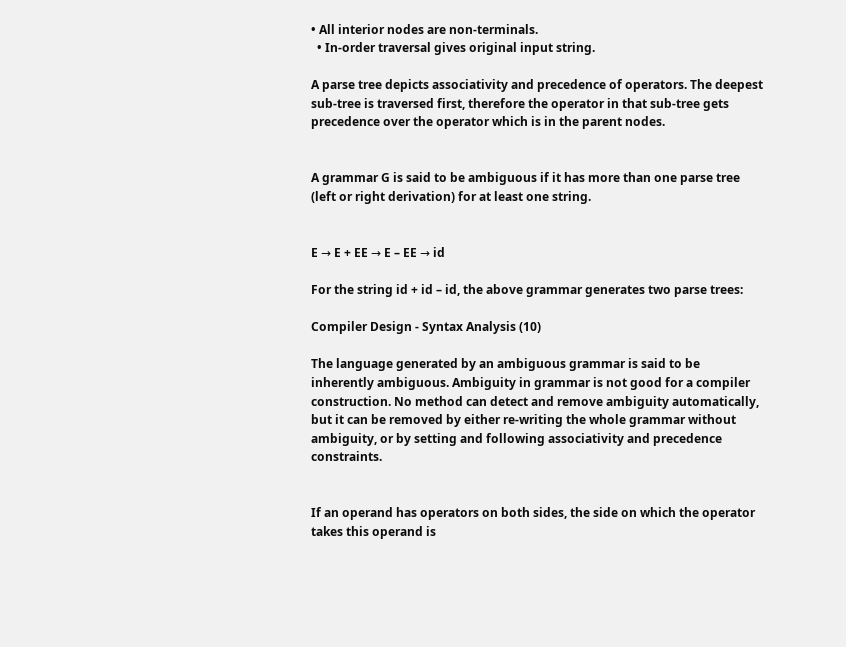• All interior nodes are non-terminals.
  • In-order traversal gives original input string.

A parse tree depicts associativity and precedence of operators. The deepest sub-tree is traversed first, therefore the operator in that sub-tree gets precedence over the operator which is in the parent nodes.


A grammar G is said to be ambiguous if it has more than one parse tree (left or right derivation) for at least one string.


E → E + EE → E – EE → id

For the string id + id – id, the above grammar generates two parse trees:

Compiler Design - Syntax Analysis (10)

The language generated by an ambiguous grammar is said to be inherently ambiguous. Ambiguity in grammar is not good for a compiler construction. No method can detect and remove ambiguity automatically, but it can be removed by either re-writing the whole grammar without ambiguity, or by setting and following associativity and precedence constraints.


If an operand has operators on both sides, the side on which the operator takes this operand is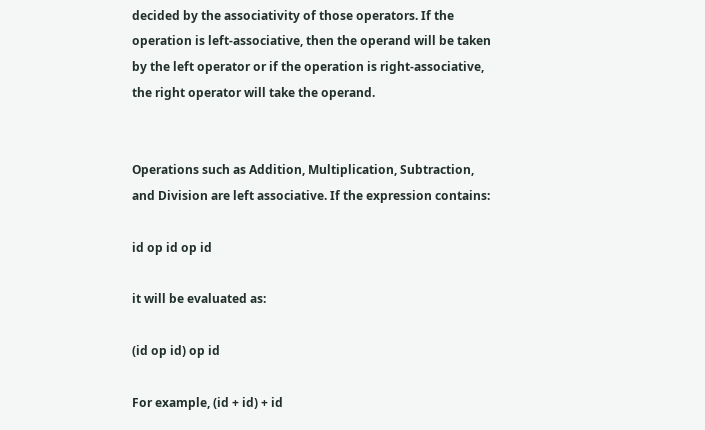decided by the associativity of those operators. If the operation is left-associative, then the operand will be taken by the left operator or if the operation is right-associative, the right operator will take the operand.


Operations such as Addition, Multiplication, Subtraction, and Division are left associative. If the expression contains:

id op id op id

it will be evaluated as:

(id op id) op id

For example, (id + id) + id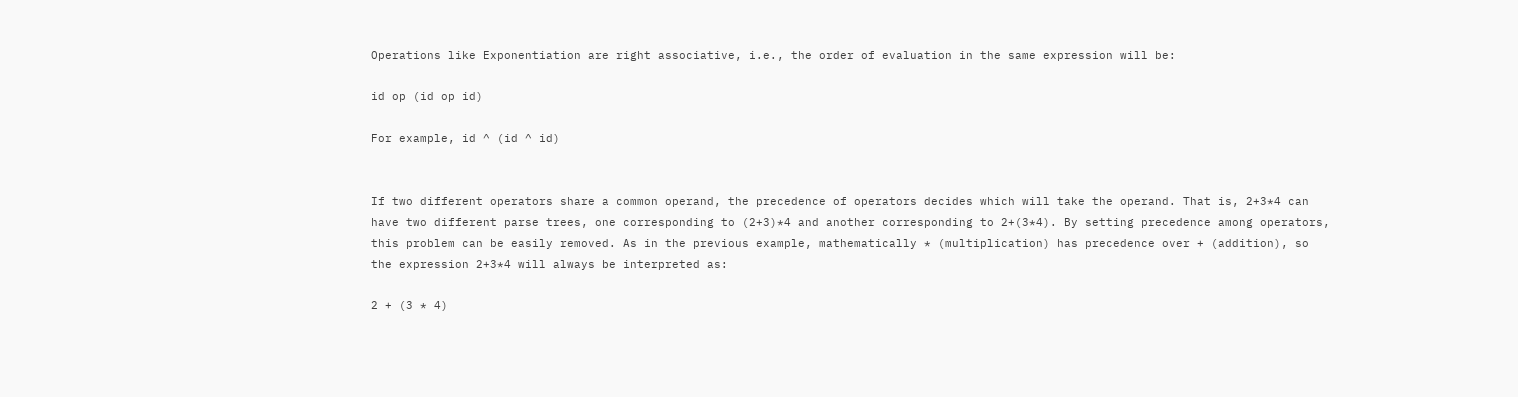Operations like Exponentiation are right associative, i.e., the order of evaluation in the same expression will be:

id op (id op id)

For example, id ^ (id ^ id)


If two different operators share a common operand, the precedence of operators decides which will take the operand. That is, 2+3*4 can have two different parse trees, one corresponding to (2+3)*4 and another corresponding to 2+(3*4). By setting precedence among operators, this problem can be easily removed. As in the previous example, mathematically * (multiplication) has precedence over + (addition), so the expression 2+3*4 will always be interpreted as:

2 + (3 * 4)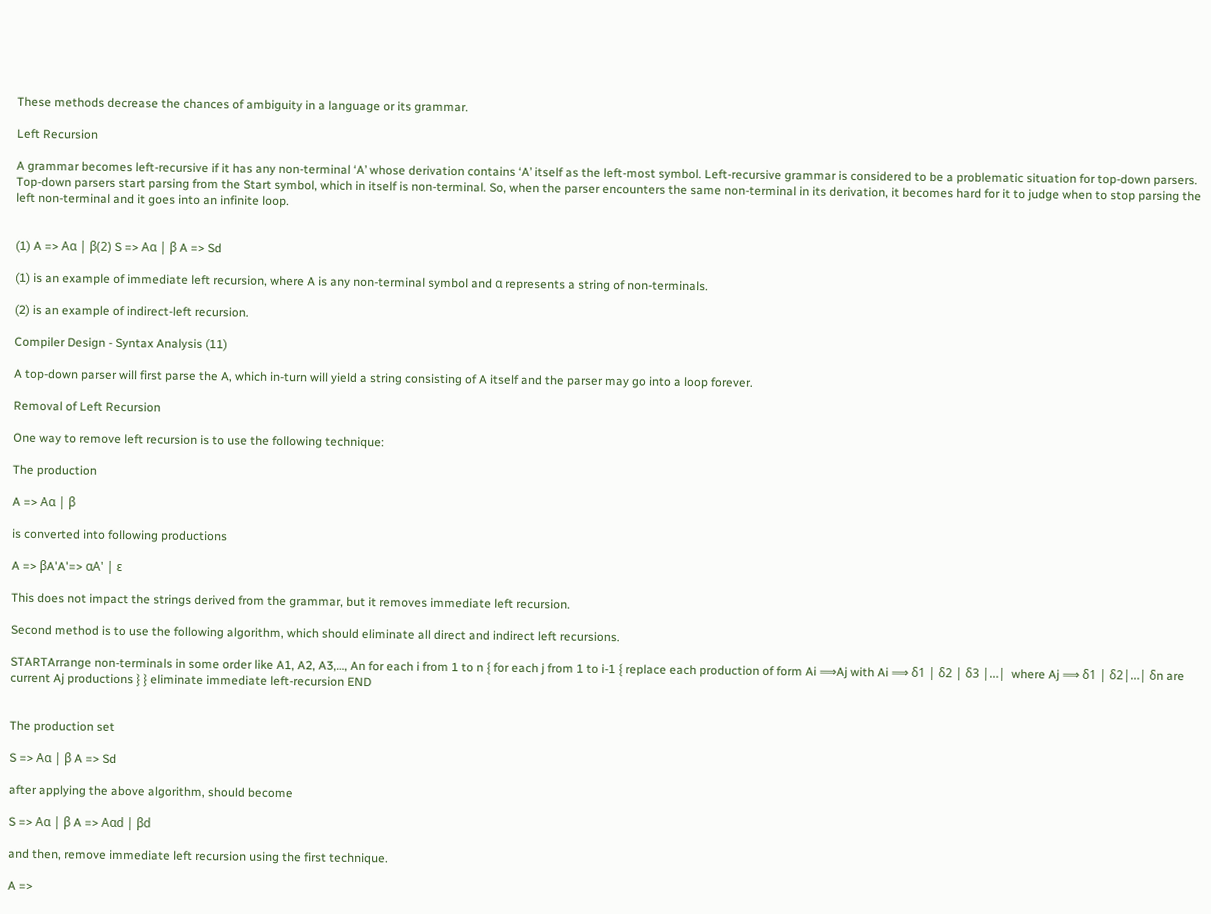These methods decrease the chances of ambiguity in a language or its grammar.

Left Recursion

A grammar becomes left-recursive if it has any non-terminal ‘A’ whose derivation contains ‘A’ itself as the left-most symbol. Left-recursive grammar is considered to be a problematic situation for top-down parsers. Top-down parsers start parsing from the Start symbol, which in itself is non-terminal. So, when the parser encounters the same non-terminal in its derivation, it becomes hard for it to judge when to stop parsing the left non-terminal and it goes into an infinite loop.


(1) A => Aα | β(2) S => Aα | β A => Sd

(1) is an example of immediate left recursion, where A is any non-terminal symbol and α represents a string of non-terminals.

(2) is an example of indirect-left recursion.

Compiler Design - Syntax Analysis (11)

A top-down parser will first parse the A, which in-turn will yield a string consisting of A itself and the parser may go into a loop forever.

Removal of Left Recursion

One way to remove left recursion is to use the following technique:

The production

A => Aα | β

is converted into following productions

A => βA'A'=> αA' | ε

This does not impact the strings derived from the grammar, but it removes immediate left recursion.

Second method is to use the following algorithm, which should eliminate all direct and indirect left recursions.

STARTArrange non-terminals in some order like A1, A2, A3,…, An for each i from 1 to n { for each j from 1 to i-1 { replace each production of form Ai ⟹Aj with Ai ⟹ δ1 | δ2 | δ3 |…|  where Aj ⟹ δ1 | δ2|…| δn are current Aj productions } } eliminate immediate left-recursion END


The production set

S => Aα | β A => Sd

after applying the above algorithm, should become

S => Aα | β A => Aαd | βd

and then, remove immediate left recursion using the first technique.

A =>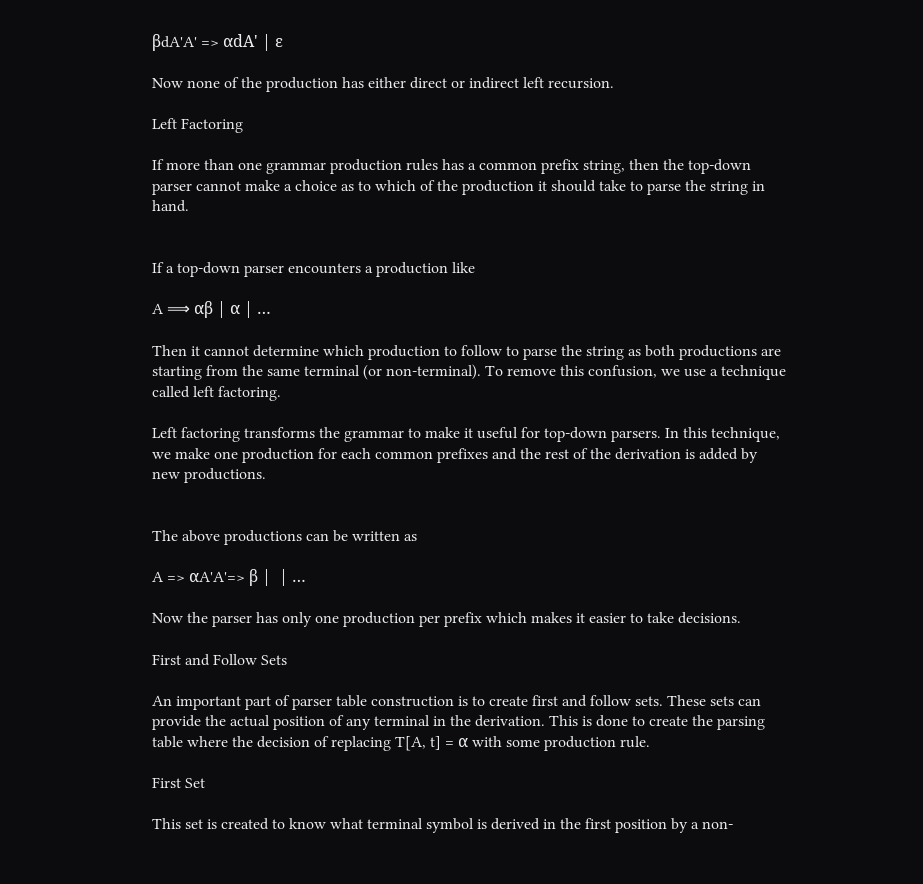βdA'A' => αdA' | ε

Now none of the production has either direct or indirect left recursion.

Left Factoring

If more than one grammar production rules has a common prefix string, then the top-down parser cannot make a choice as to which of the production it should take to parse the string in hand.


If a top-down parser encounters a production like

A ⟹ αβ | α | …

Then it cannot determine which production to follow to parse the string as both productions are starting from the same terminal (or non-terminal). To remove this confusion, we use a technique called left factoring.

Left factoring transforms the grammar to make it useful for top-down parsers. In this technique, we make one production for each common prefixes and the rest of the derivation is added by new productions.


The above productions can be written as

A => αA'A'=> β |  | …

Now the parser has only one production per prefix which makes it easier to take decisions.

First and Follow Sets

An important part of parser table construction is to create first and follow sets. These sets can provide the actual position of any terminal in the derivation. This is done to create the parsing table where the decision of replacing T[A, t] = α with some production rule.

First Set

This set is created to know what terminal symbol is derived in the first position by a non-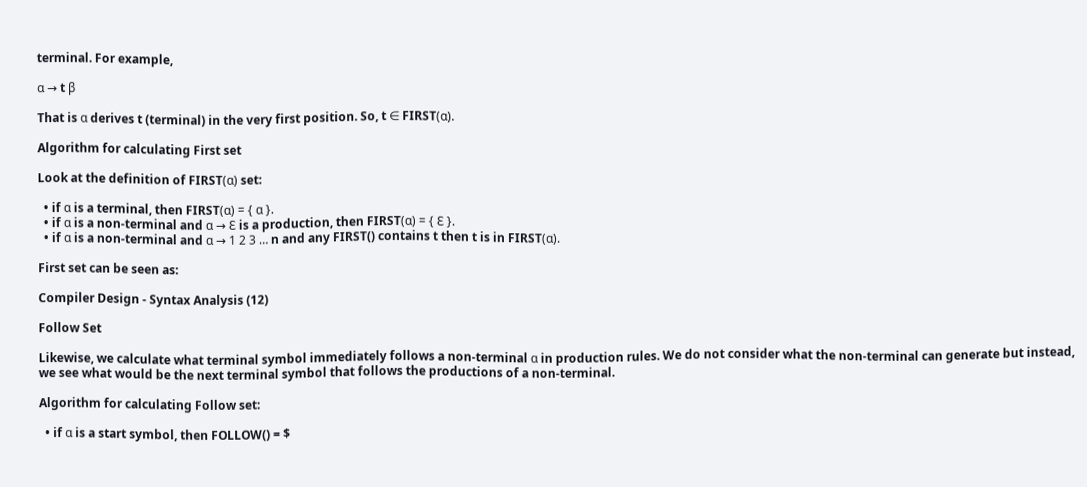terminal. For example,

α → t β

That is α derives t (terminal) in the very first position. So, t ∈ FIRST(α).

Algorithm for calculating First set

Look at the definition of FIRST(α) set:

  • if α is a terminal, then FIRST(α) = { α }.
  • if α is a non-terminal and α → ℇ is a production, then FIRST(α) = { ℇ }.
  • if α is a non-terminal and α → 1 2 3 … n and any FIRST() contains t then t is in FIRST(α).

First set can be seen as:

Compiler Design - Syntax Analysis (12)

Follow Set

Likewise, we calculate what terminal symbol immediately follows a non-terminal α in production rules. We do not consider what the non-terminal can generate but instead, we see what would be the next terminal symbol that follows the productions of a non-terminal.

Algorithm for calculating Follow set:

  • if α is a start symbol, then FOLLOW() = $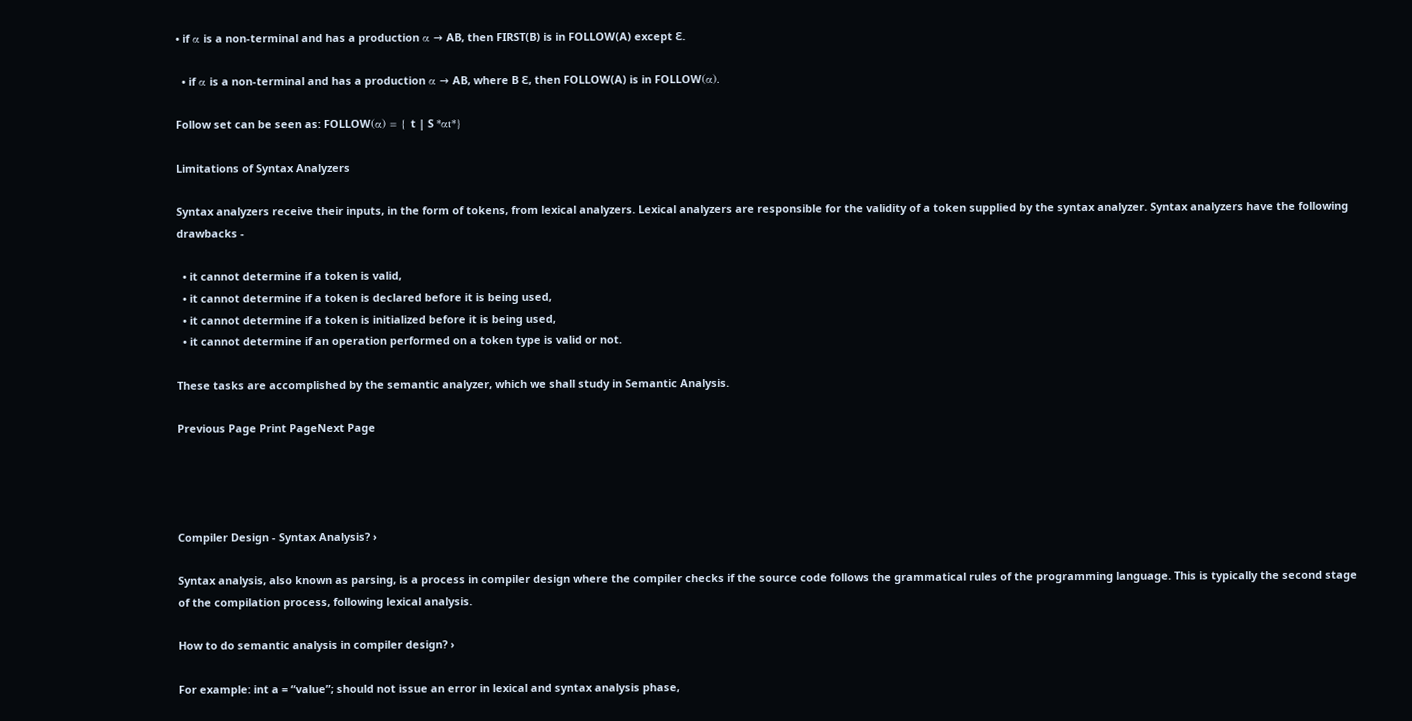• if α is a non-terminal and has a production α → AB, then FIRST(B) is in FOLLOW(A) except ℇ.

  • if α is a non-terminal and has a production α → AB, where B ℇ, then FOLLOW(A) is in FOLLOW(α).

Follow set can be seen as: FOLLOW(α) = { t | S *αt*}

Limitations of Syntax Analyzers

Syntax analyzers receive their inputs, in the form of tokens, from lexical analyzers. Lexical analyzers are responsible for the validity of a token supplied by the syntax analyzer. Syntax analyzers have the following drawbacks -

  • it cannot determine if a token is valid,
  • it cannot determine if a token is declared before it is being used,
  • it cannot determine if a token is initialized before it is being used,
  • it cannot determine if an operation performed on a token type is valid or not.

These tasks are accomplished by the semantic analyzer, which we shall study in Semantic Analysis.

Previous Page Print PageNext Page




Compiler Design - Syntax Analysis? ›

Syntax analysis, also known as parsing, is a process in compiler design where the compiler checks if the source code follows the grammatical rules of the programming language. This is typically the second stage of the compilation process, following lexical analysis.

How to do semantic analysis in compiler design? ›

For example: int a = “value”; should not issue an error in lexical and syntax analysis phase,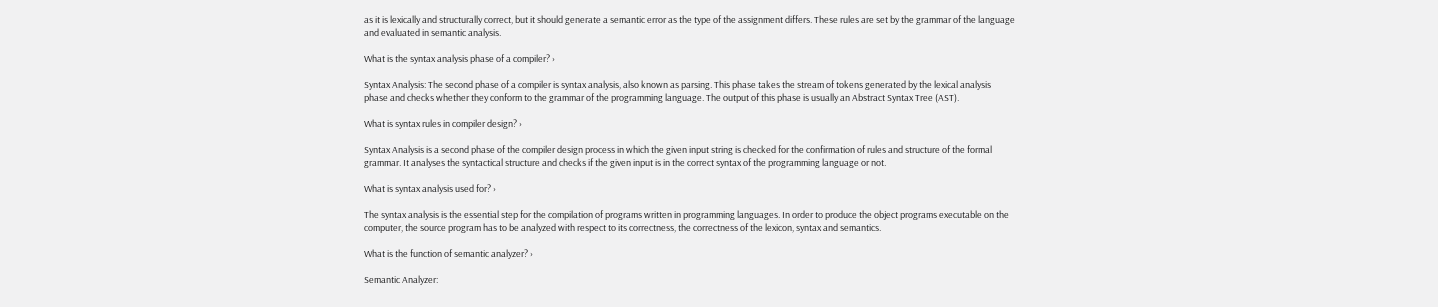as it is lexically and structurally correct, but it should generate a semantic error as the type of the assignment differs. These rules are set by the grammar of the language and evaluated in semantic analysis.

What is the syntax analysis phase of a compiler? ›

Syntax Analysis: The second phase of a compiler is syntax analysis, also known as parsing. This phase takes the stream of tokens generated by the lexical analysis phase and checks whether they conform to the grammar of the programming language. The output of this phase is usually an Abstract Syntax Tree (AST).

What is syntax rules in compiler design? ›

Syntax Analysis is a second phase of the compiler design process in which the given input string is checked for the confirmation of rules and structure of the formal grammar. It analyses the syntactical structure and checks if the given input is in the correct syntax of the programming language or not.

What is syntax analysis used for? ›

The syntax analysis is the essential step for the compilation of programs written in programming languages. In order to produce the object programs executable on the computer, the source program has to be analyzed with respect to its correctness, the correctness of the lexicon, syntax and semantics.

What is the function of semantic analyzer? ›

Semantic Analyzer: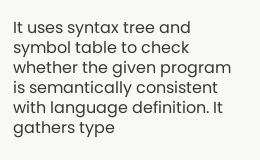It uses syntax tree and symbol table to check whether the given program is semantically consistent with language definition. It gathers type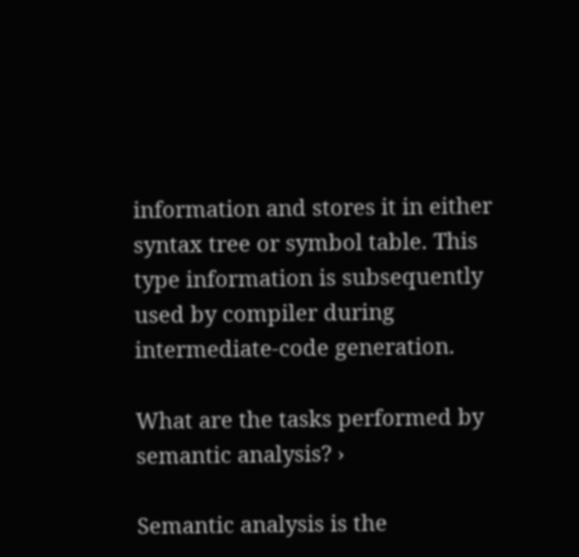information and stores it in either syntax tree or symbol table. This type information is subsequently used by compiler during intermediate-code generation.

What are the tasks performed by semantic analysis? ›

Semantic analysis is the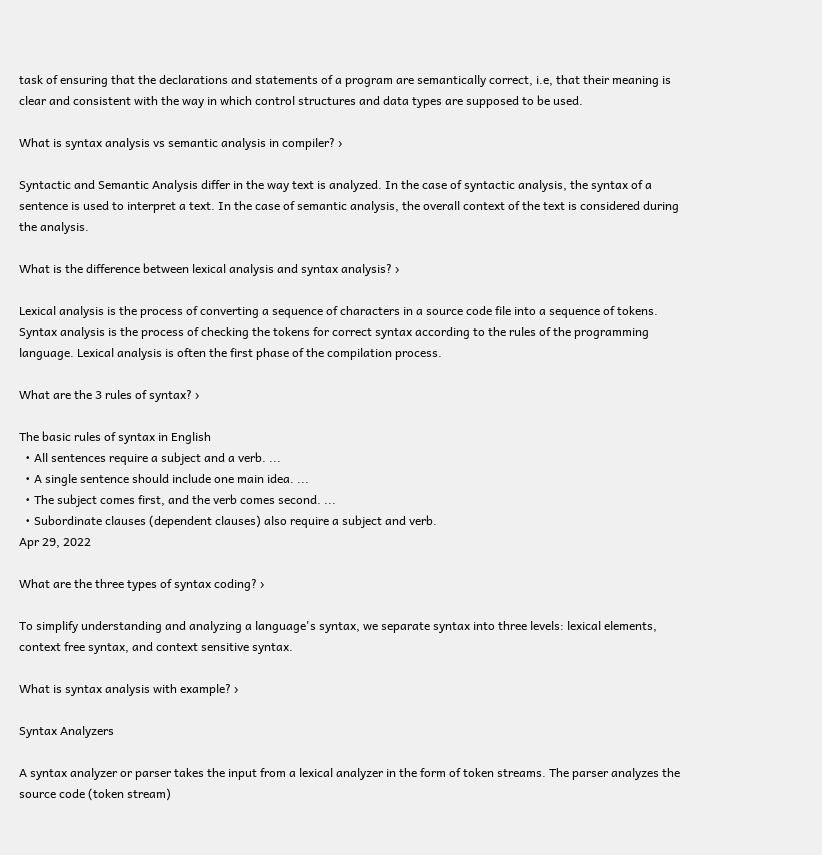task of ensuring that the declarations and statements of a program are semantically correct, i.e, that their meaning is clear and consistent with the way in which control structures and data types are supposed to be used.

What is syntax analysis vs semantic analysis in compiler? ›

Syntactic and Semantic Analysis differ in the way text is analyzed. In the case of syntactic analysis, the syntax of a sentence is used to interpret a text. In the case of semantic analysis, the overall context of the text is considered during the analysis.

What is the difference between lexical analysis and syntax analysis? ›

Lexical analysis is the process of converting a sequence of characters in a source code file into a sequence of tokens. Syntax analysis is the process of checking the tokens for correct syntax according to the rules of the programming language. Lexical analysis is often the first phase of the compilation process.

What are the 3 rules of syntax? ›

The basic rules of syntax in English
  • All sentences require a subject and a verb. ...
  • A single sentence should include one main idea. ...
  • The subject comes first, and the verb comes second. ...
  • Subordinate clauses (dependent clauses) also require a subject and verb.
Apr 29, 2022

What are the three types of syntax coding? ›

To simplify understanding and analyzing a language's syntax, we separate syntax into three levels: lexical elements, context free syntax, and context sensitive syntax.

What is syntax analysis with example? ›

Syntax Analyzers

A syntax analyzer or parser takes the input from a lexical analyzer in the form of token streams. The parser analyzes the source code (token stream)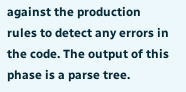against the production rules to detect any errors in the code. The output of this phase is a parse tree.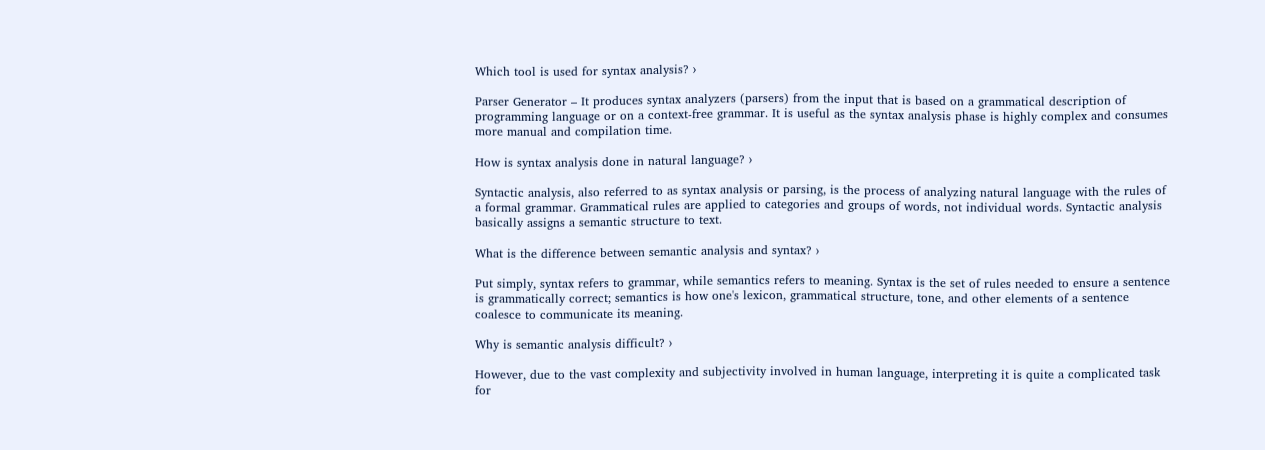Which tool is used for syntax analysis? ›

Parser Generator – It produces syntax analyzers (parsers) from the input that is based on a grammatical description of programming language or on a context-free grammar. It is useful as the syntax analysis phase is highly complex and consumes more manual and compilation time.

How is syntax analysis done in natural language? ›

Syntactic analysis, also referred to as syntax analysis or parsing, is the process of analyzing natural language with the rules of a formal grammar. Grammatical rules are applied to categories and groups of words, not individual words. Syntactic analysis basically assigns a semantic structure to text.

What is the difference between semantic analysis and syntax? ›

Put simply, syntax refers to grammar, while semantics refers to meaning. Syntax is the set of rules needed to ensure a sentence is grammatically correct; semantics is how one's lexicon, grammatical structure, tone, and other elements of a sentence coalesce to communicate its meaning.

Why is semantic analysis difficult? ›

However, due to the vast complexity and subjectivity involved in human language, interpreting it is quite a complicated task for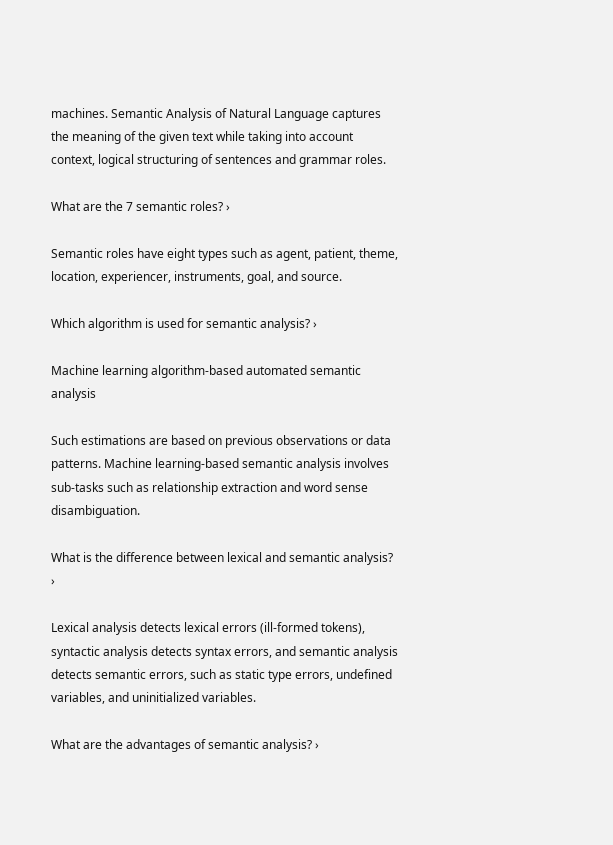machines. Semantic Analysis of Natural Language captures the meaning of the given text while taking into account context, logical structuring of sentences and grammar roles.

What are the 7 semantic roles? ›

Semantic roles have eight types such as agent, patient, theme, location, experiencer, instruments, goal, and source.

Which algorithm is used for semantic analysis? ›

Machine learning algorithm-based automated semantic analysis

Such estimations are based on previous observations or data patterns. Machine learning-based semantic analysis involves sub-tasks such as relationship extraction and word sense disambiguation.

What is the difference between lexical and semantic analysis? ›

Lexical analysis detects lexical errors (ill-formed tokens), syntactic analysis detects syntax errors, and semantic analysis detects semantic errors, such as static type errors, undefined variables, and uninitialized variables.

What are the advantages of semantic analysis? ›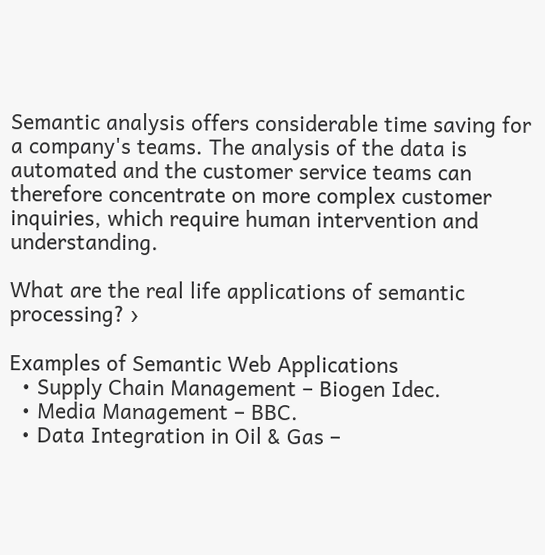Semantic analysis offers considerable time saving for a company's teams. The analysis of the data is automated and the customer service teams can therefore concentrate on more complex customer inquiries, which require human intervention and understanding.

What are the real life applications of semantic processing? ›

Examples of Semantic Web Applications
  • Supply Chain Management – Biogen Idec.
  • Media Management – BBC.
  • Data Integration in Oil & Gas –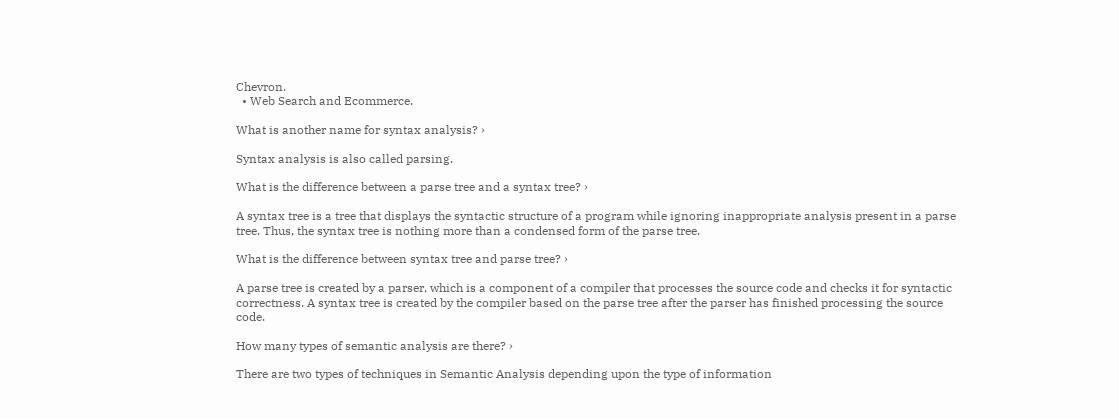Chevron.
  • Web Search and Ecommerce.

What is another name for syntax analysis? ›

Syntax analysis is also called parsing.

What is the difference between a parse tree and a syntax tree? ›

A syntax tree is a tree that displays the syntactic structure of a program while ignoring inappropriate analysis present in a parse tree. Thus, the syntax tree is nothing more than a condensed form of the parse tree.

What is the difference between syntax tree and parse tree? ›

A parse tree is created by a parser, which is a component of a compiler that processes the source code and checks it for syntactic correctness. A syntax tree is created by the compiler based on the parse tree after the parser has finished processing the source code.

How many types of semantic analysis are there? ›

There are two types of techniques in Semantic Analysis depending upon the type of information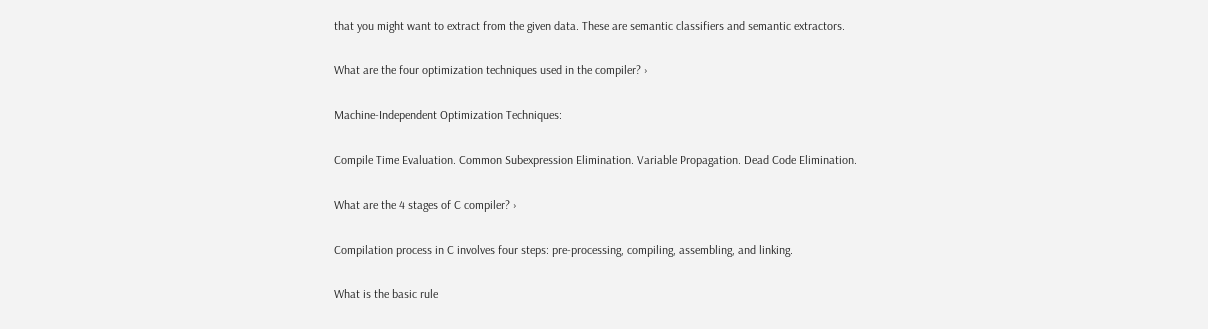that you might want to extract from the given data. These are semantic classifiers and semantic extractors.

What are the four optimization techniques used in the compiler? ›

Machine-Independent Optimization Techniques:

Compile Time Evaluation. Common Subexpression Elimination. Variable Propagation. Dead Code Elimination.

What are the 4 stages of C compiler? ›

Compilation process in C involves four steps: pre-processing, compiling, assembling, and linking.

What is the basic rule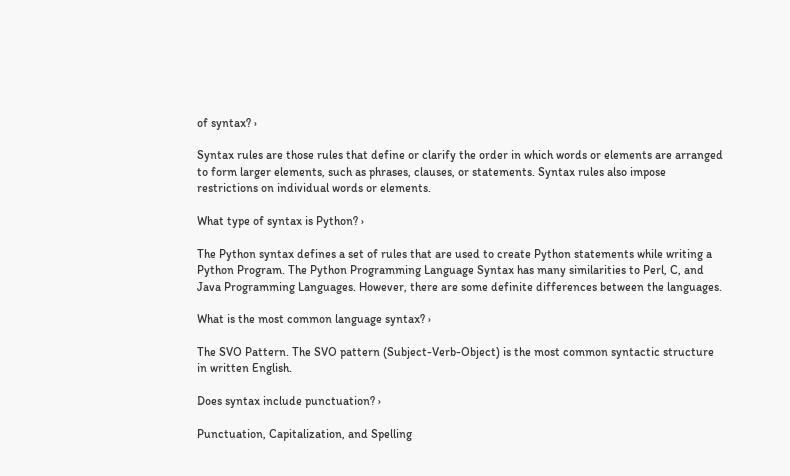of syntax? ›

Syntax rules are those rules that define or clarify the order in which words or elements are arranged to form larger elements, such as phrases, clauses, or statements. Syntax rules also impose restrictions on individual words or elements.

What type of syntax is Python? ›

The Python syntax defines a set of rules that are used to create Python statements while writing a Python Program. The Python Programming Language Syntax has many similarities to Perl, C, and Java Programming Languages. However, there are some definite differences between the languages.

What is the most common language syntax? ›

The SVO Pattern. The SVO pattern (Subject-Verb-Object) is the most common syntactic structure in written English.

Does syntax include punctuation? ›

Punctuation, Capitalization, and Spelling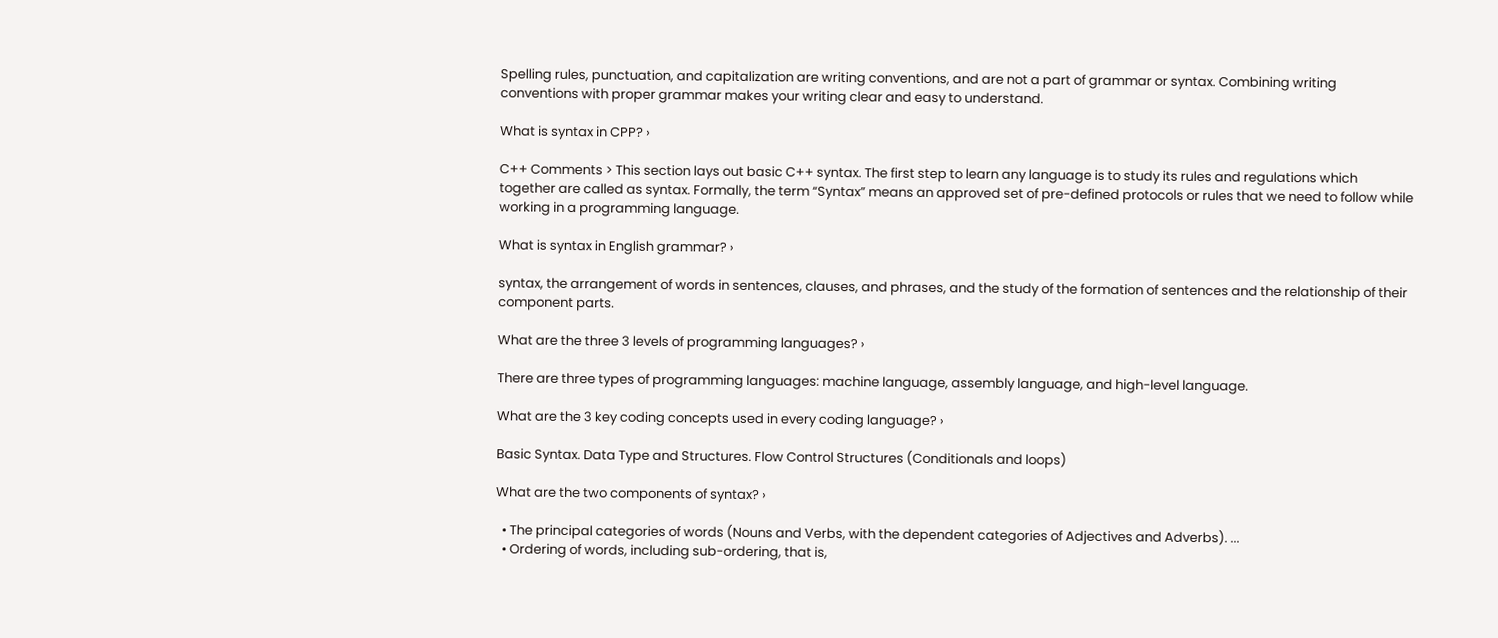Spelling rules, punctuation, and capitalization are writing conventions, and are not a part of grammar or syntax. Combining writing conventions with proper grammar makes your writing clear and easy to understand.

What is syntax in CPP? ›

C++ Comments > This section lays out basic C++ syntax. The first step to learn any language is to study its rules and regulations which together are called as syntax. Formally, the term “Syntax” means an approved set of pre-defined protocols or rules that we need to follow while working in a programming language.

What is syntax in English grammar? ›

syntax, the arrangement of words in sentences, clauses, and phrases, and the study of the formation of sentences and the relationship of their component parts.

What are the three 3 levels of programming languages? ›

There are three types of programming languages: machine language, assembly language, and high-level language.

What are the 3 key coding concepts used in every coding language? ›

Basic Syntax. Data Type and Structures. Flow Control Structures (Conditionals and loops)

What are the two components of syntax? ›

  • The principal categories of words (Nouns and Verbs, with the dependent categories of Adjectives and Adverbs). ...
  • Ordering of words, including sub-ordering, that is,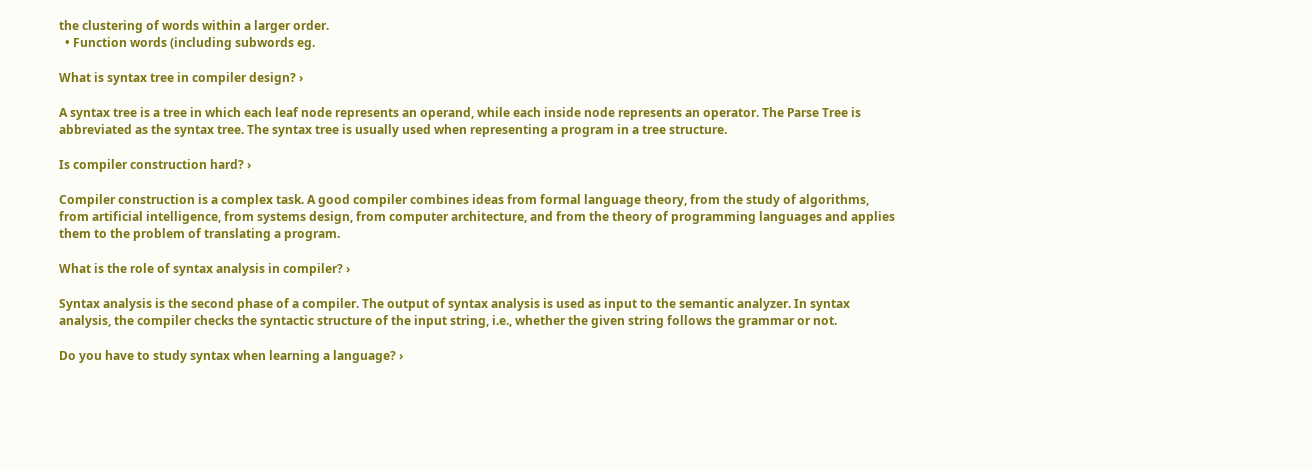the clustering of words within a larger order.
  • Function words (including subwords eg.

What is syntax tree in compiler design? ›

A syntax tree is a tree in which each leaf node represents an operand, while each inside node represents an operator. The Parse Tree is abbreviated as the syntax tree. The syntax tree is usually used when representing a program in a tree structure.

Is compiler construction hard? ›

Compiler construction is a complex task. A good compiler combines ideas from formal language theory, from the study of algorithms, from artificial intelligence, from systems design, from computer architecture, and from the theory of programming languages and applies them to the problem of translating a program.

What is the role of syntax analysis in compiler? ›

Syntax analysis is the second phase of a compiler. The output of syntax analysis is used as input to the semantic analyzer. In syntax analysis, the compiler checks the syntactic structure of the input string, i.e., whether the given string follows the grammar or not.

Do you have to study syntax when learning a language? ›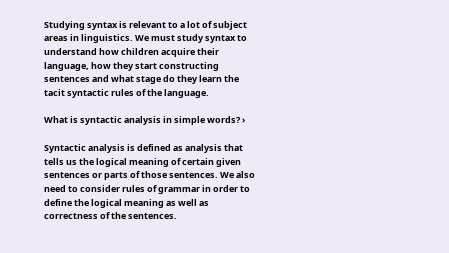Studying syntax is relevant to a lot of subject areas in linguistics. We must study syntax to understand how children acquire their language, how they start constructing sentences and what stage do they learn the tacit syntactic rules of the language.

What is syntactic analysis in simple words? ›

Syntactic analysis is defined as analysis that tells us the logical meaning of certain given sentences or parts of those sentences. We also need to consider rules of grammar in order to define the logical meaning as well as correctness of the sentences.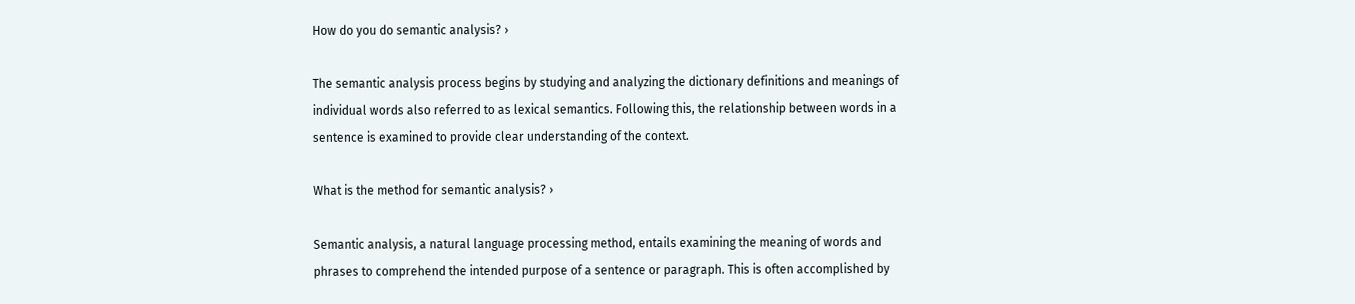How do you do semantic analysis? ›

The semantic analysis process begins by studying and analyzing the dictionary definitions and meanings of individual words also referred to as lexical semantics. Following this, the relationship between words in a sentence is examined to provide clear understanding of the context.

What is the method for semantic analysis? ›

Semantic analysis, a natural language processing method, entails examining the meaning of words and phrases to comprehend the intended purpose of a sentence or paragraph. This is often accomplished by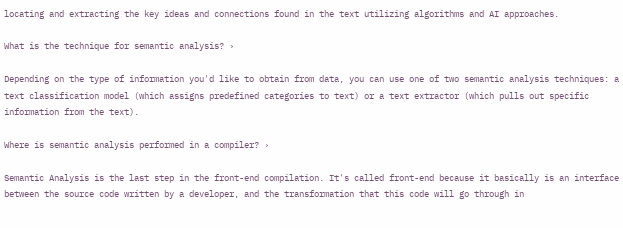locating and extracting the key ideas and connections found in the text utilizing algorithms and AI approaches.

What is the technique for semantic analysis? ›

Depending on the type of information you'd like to obtain from data, you can use one of two semantic analysis techniques: a text classification model (which assigns predefined categories to text) or a text extractor (which pulls out specific information from the text).

Where is semantic analysis performed in a compiler? ›

Semantic Analysis is the last step in the front-end compilation. It's called front-end because it basically is an interface between the source code written by a developer, and the transformation that this code will go through in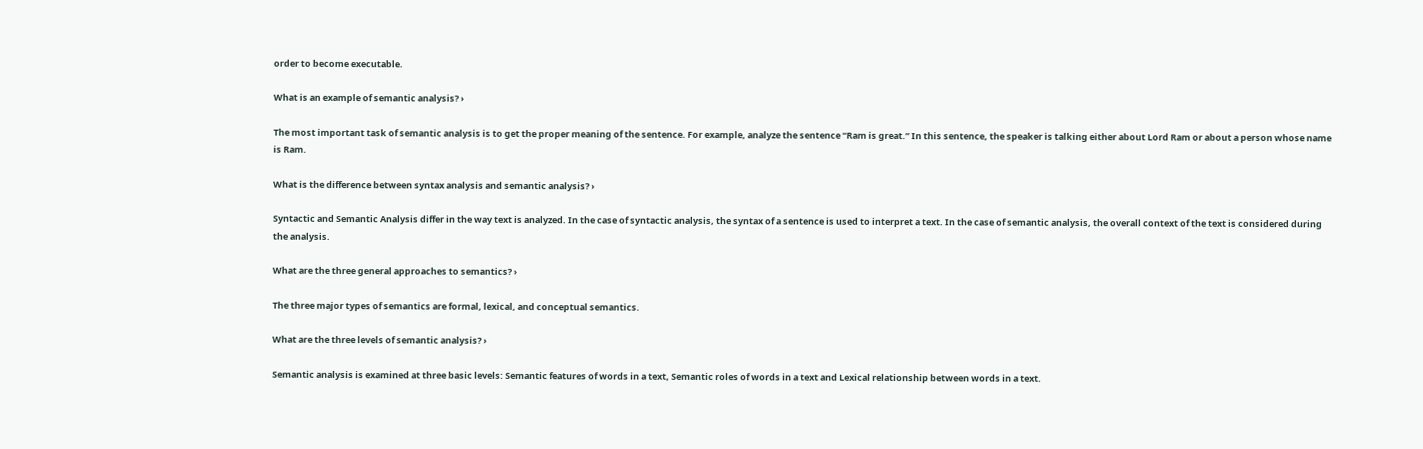order to become executable.

What is an example of semantic analysis? ›

The most important task of semantic analysis is to get the proper meaning of the sentence. For example, analyze the sentence “Ram is great.” In this sentence, the speaker is talking either about Lord Ram or about a person whose name is Ram.

What is the difference between syntax analysis and semantic analysis? ›

Syntactic and Semantic Analysis differ in the way text is analyzed. In the case of syntactic analysis, the syntax of a sentence is used to interpret a text. In the case of semantic analysis, the overall context of the text is considered during the analysis.

What are the three general approaches to semantics? ›

The three major types of semantics are formal, lexical, and conceptual semantics.

What are the three levels of semantic analysis? ›

Semantic analysis is examined at three basic levels: Semantic features of words in a text, Semantic roles of words in a text and Lexical relationship between words in a text.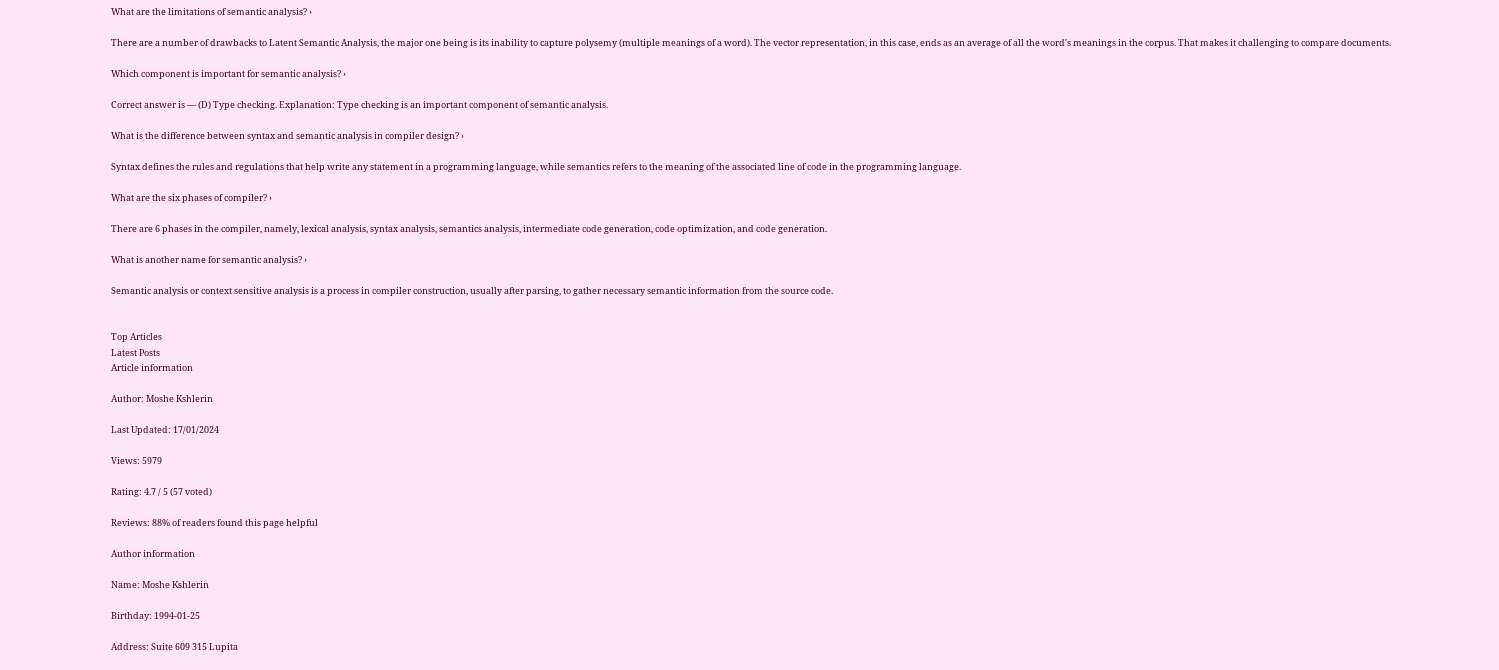What are the limitations of semantic analysis? ›

There are a number of drawbacks to Latent Semantic Analysis, the major one being is its inability to capture polysemy (multiple meanings of a word). The vector representation, in this case, ends as an average of all the word's meanings in the corpus. That makes it challenging to compare documents.

Which component is important for semantic analysis? ›

Correct answer is — (D) Type checking. Explanation: Type checking is an important component of semantic analysis.

What is the difference between syntax and semantic analysis in compiler design? ›

Syntax defines the rules and regulations that help write any statement in a programming language, while semantics refers to the meaning of the associated line of code in the programming language.

What are the six phases of compiler? ›

There are 6 phases in the compiler, namely, lexical analysis, syntax analysis, semantics analysis, intermediate code generation, code optimization, and code generation.

What is another name for semantic analysis? ›

Semantic analysis or context sensitive analysis is a process in compiler construction, usually after parsing, to gather necessary semantic information from the source code.


Top Articles
Latest Posts
Article information

Author: Moshe Kshlerin

Last Updated: 17/01/2024

Views: 5979

Rating: 4.7 / 5 (57 voted)

Reviews: 88% of readers found this page helpful

Author information

Name: Moshe Kshlerin

Birthday: 1994-01-25

Address: Suite 609 315 Lupita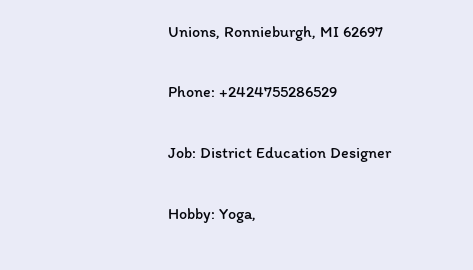Unions, Ronnieburgh, MI 62697

Phone: +2424755286529

Job: District Education Designer

Hobby: Yoga,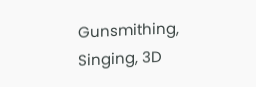Gunsmithing, Singing, 3D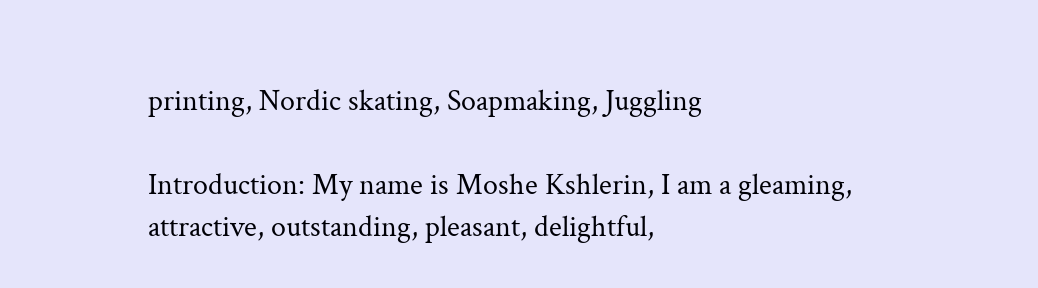printing, Nordic skating, Soapmaking, Juggling

Introduction: My name is Moshe Kshlerin, I am a gleaming, attractive, outstanding, pleasant, delightful,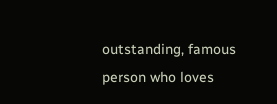outstanding, famous person who loves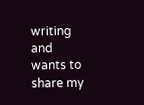writing and wants to share my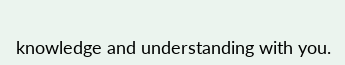knowledge and understanding with you.